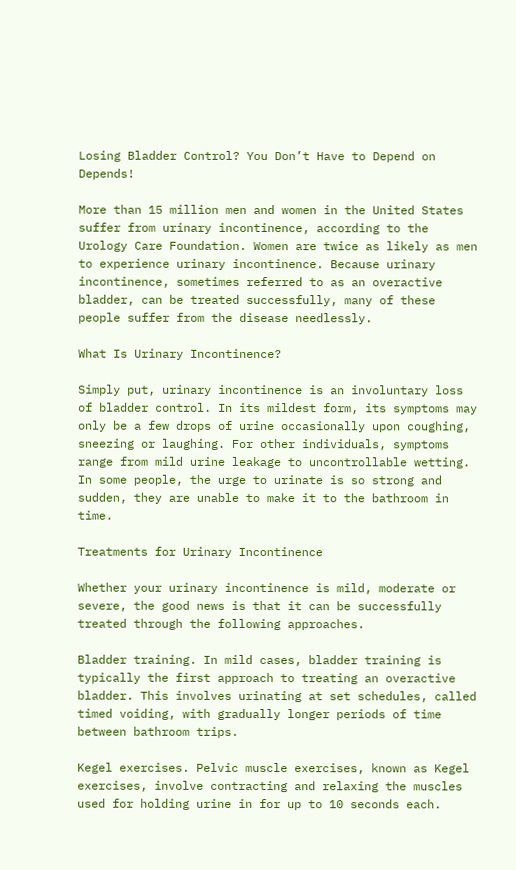Losing Bladder Control? You Don’t Have to Depend on Depends!

More than 15 million men and women in the United States suffer from urinary incontinence, according to the Urology Care Foundation. Women are twice as likely as men to experience urinary incontinence. Because urinary incontinence, sometimes referred to as an overactive bladder, can be treated successfully, many of these people suffer from the disease needlessly.

What Is Urinary Incontinence?

Simply put, urinary incontinence is an involuntary loss of bladder control. In its mildest form, its symptoms may only be a few drops of urine occasionally upon coughing, sneezing or laughing. For other individuals, symptoms range from mild urine leakage to uncontrollable wetting. In some people, the urge to urinate is so strong and sudden, they are unable to make it to the bathroom in time.

Treatments for Urinary Incontinence

Whether your urinary incontinence is mild, moderate or severe, the good news is that it can be successfully treated through the following approaches.

Bladder training. In mild cases, bladder training is typically the first approach to treating an overactive bladder. This involves urinating at set schedules, called timed voiding, with gradually longer periods of time between bathroom trips.

Kegel exercises. Pelvic muscle exercises, known as Kegel exercises, involve contracting and relaxing the muscles used for holding urine in for up to 10 seconds each.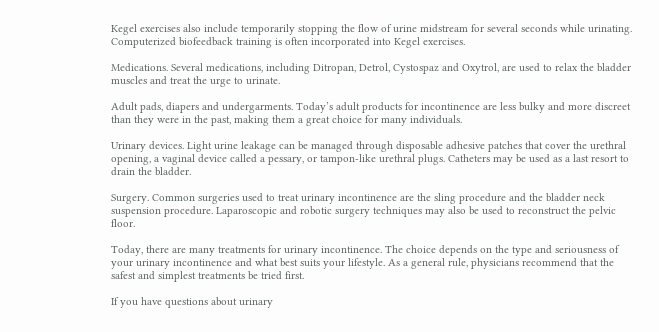Kegel exercises also include temporarily stopping the flow of urine midstream for several seconds while urinating. Computerized biofeedback training is often incorporated into Kegel exercises.

Medications. Several medications, including Ditropan, Detrol, Cystospaz and Oxytrol, are used to relax the bladder muscles and treat the urge to urinate.

Adult pads, diapers and undergarments. Today’s adult products for incontinence are less bulky and more discreet than they were in the past, making them a great choice for many individuals.

Urinary devices. Light urine leakage can be managed through disposable adhesive patches that cover the urethral opening, a vaginal device called a pessary, or tampon-like urethral plugs. Catheters may be used as a last resort to drain the bladder.

Surgery. Common surgeries used to treat urinary incontinence are the sling procedure and the bladder neck suspension procedure. Laparoscopic and robotic surgery techniques may also be used to reconstruct the pelvic floor.

Today, there are many treatments for urinary incontinence. The choice depends on the type and seriousness of your urinary incontinence and what best suits your lifestyle. As a general rule, physicians recommend that the safest and simplest treatments be tried first.

If you have questions about urinary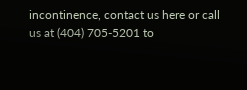incontinence, contact us here or call us at (404) 705-5201 to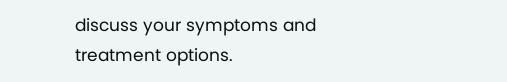discuss your symptoms and treatment options.